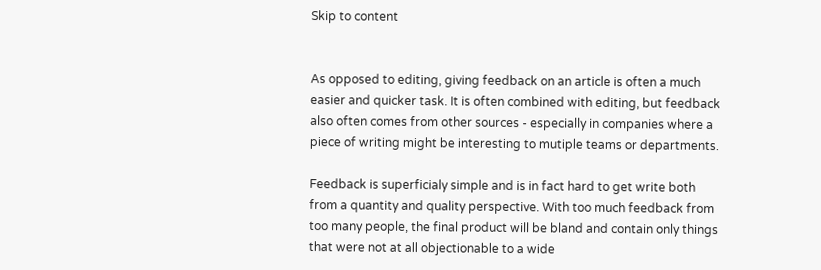Skip to content


As opposed to editing, giving feedback on an article is often a much easier and quicker task. It is often combined with editing, but feedback also often comes from other sources - especially in companies where a piece of writing might be interesting to mutiple teams or departments.

Feedback is superficialy simple and is in fact hard to get write both from a quantity and quality perspective. With too much feedback from too many people, the final product will be bland and contain only things that were not at all objectionable to a wide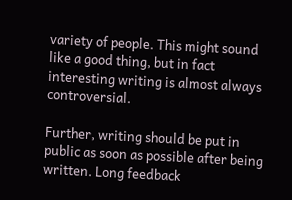variety of people. This might sound like a good thing, but in fact interesting writing is almost always controversial.

Further, writing should be put in public as soon as possible after being written. Long feedback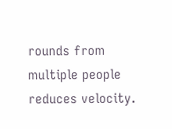rounds from multiple people reduces velocity.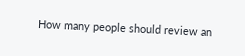How many people should review an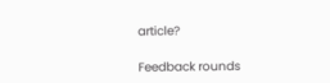article?

Feedback rounds